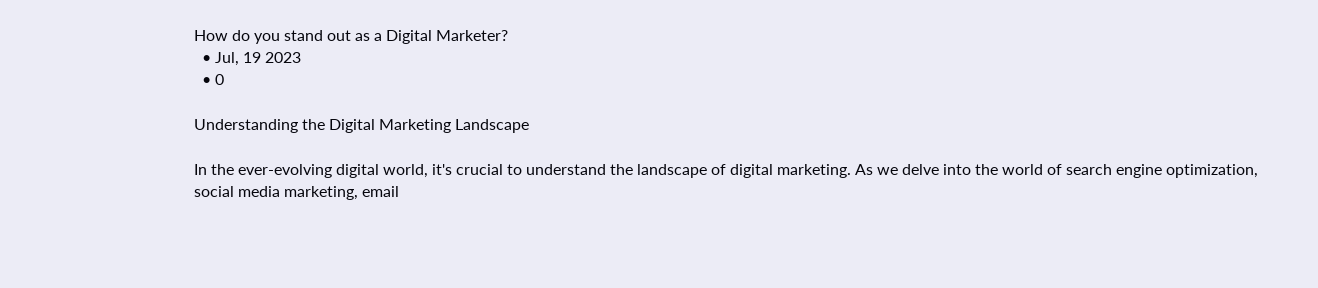How do you stand out as a Digital Marketer?
  • Jul, 19 2023
  • 0

Understanding the Digital Marketing Landscape

In the ever-evolving digital world, it's crucial to understand the landscape of digital marketing. As we delve into the world of search engine optimization, social media marketing, email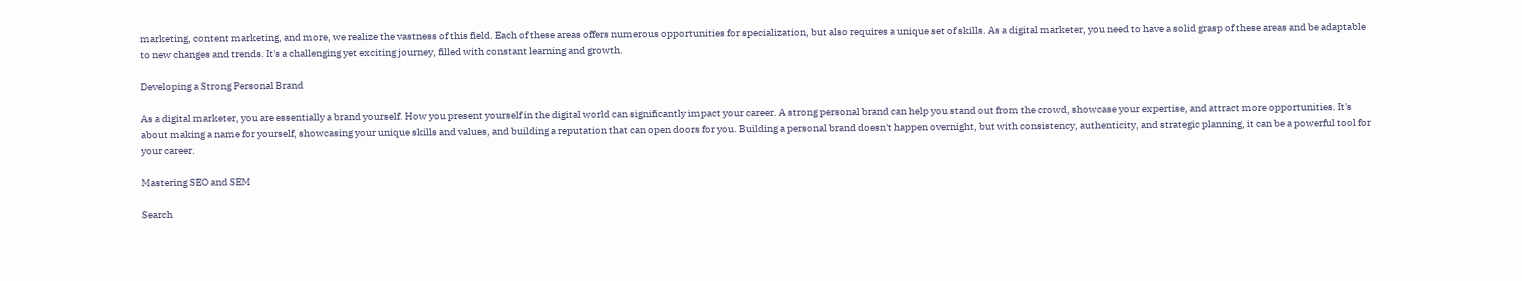marketing, content marketing, and more, we realize the vastness of this field. Each of these areas offers numerous opportunities for specialization, but also requires a unique set of skills. As a digital marketer, you need to have a solid grasp of these areas and be adaptable to new changes and trends. It's a challenging yet exciting journey, filled with constant learning and growth.

Developing a Strong Personal Brand

As a digital marketer, you are essentially a brand yourself. How you present yourself in the digital world can significantly impact your career. A strong personal brand can help you stand out from the crowd, showcase your expertise, and attract more opportunities. It's about making a name for yourself, showcasing your unique skills and values, and building a reputation that can open doors for you. Building a personal brand doesn't happen overnight, but with consistency, authenticity, and strategic planning, it can be a powerful tool for your career.

Mastering SEO and SEM

Search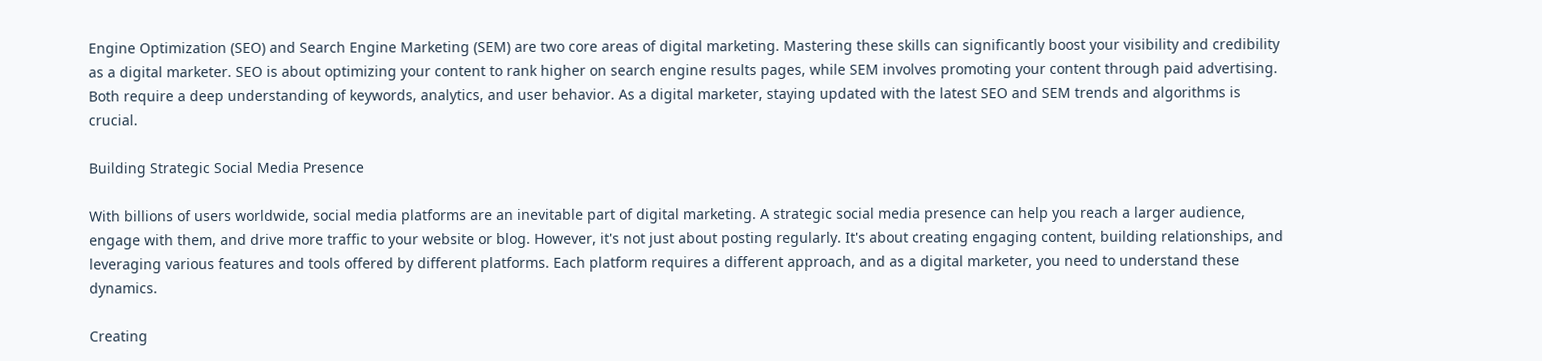Engine Optimization (SEO) and Search Engine Marketing (SEM) are two core areas of digital marketing. Mastering these skills can significantly boost your visibility and credibility as a digital marketer. SEO is about optimizing your content to rank higher on search engine results pages, while SEM involves promoting your content through paid advertising. Both require a deep understanding of keywords, analytics, and user behavior. As a digital marketer, staying updated with the latest SEO and SEM trends and algorithms is crucial.

Building Strategic Social Media Presence

With billions of users worldwide, social media platforms are an inevitable part of digital marketing. A strategic social media presence can help you reach a larger audience, engage with them, and drive more traffic to your website or blog. However, it's not just about posting regularly. It's about creating engaging content, building relationships, and leveraging various features and tools offered by different platforms. Each platform requires a different approach, and as a digital marketer, you need to understand these dynamics.

Creating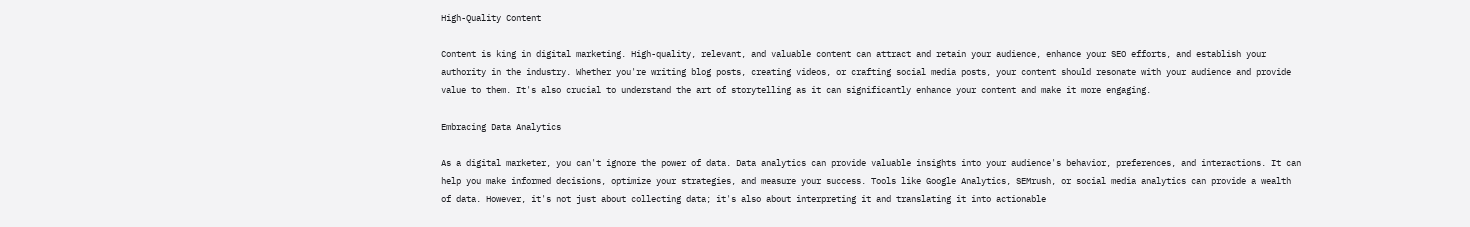High-Quality Content

Content is king in digital marketing. High-quality, relevant, and valuable content can attract and retain your audience, enhance your SEO efforts, and establish your authority in the industry. Whether you're writing blog posts, creating videos, or crafting social media posts, your content should resonate with your audience and provide value to them. It's also crucial to understand the art of storytelling as it can significantly enhance your content and make it more engaging.

Embracing Data Analytics

As a digital marketer, you can't ignore the power of data. Data analytics can provide valuable insights into your audience's behavior, preferences, and interactions. It can help you make informed decisions, optimize your strategies, and measure your success. Tools like Google Analytics, SEMrush, or social media analytics can provide a wealth of data. However, it's not just about collecting data; it's also about interpreting it and translating it into actionable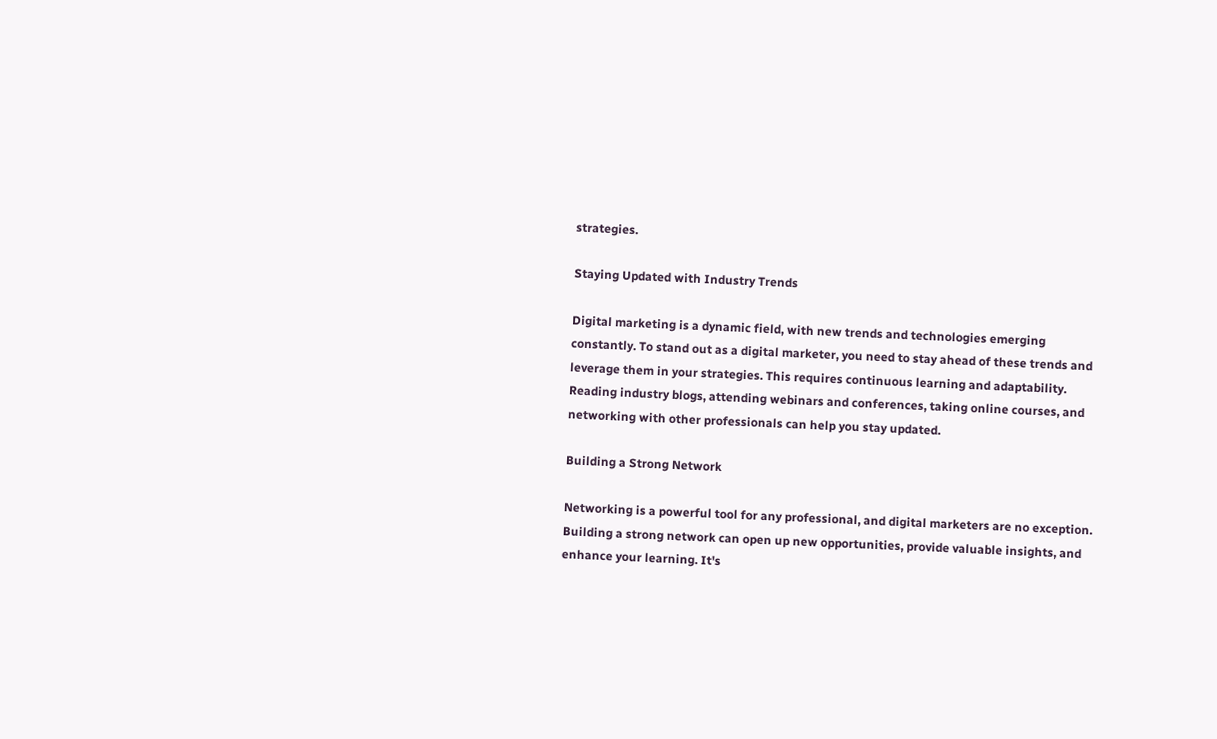strategies.

Staying Updated with Industry Trends

Digital marketing is a dynamic field, with new trends and technologies emerging constantly. To stand out as a digital marketer, you need to stay ahead of these trends and leverage them in your strategies. This requires continuous learning and adaptability. Reading industry blogs, attending webinars and conferences, taking online courses, and networking with other professionals can help you stay updated.

Building a Strong Network

Networking is a powerful tool for any professional, and digital marketers are no exception. Building a strong network can open up new opportunities, provide valuable insights, and enhance your learning. It's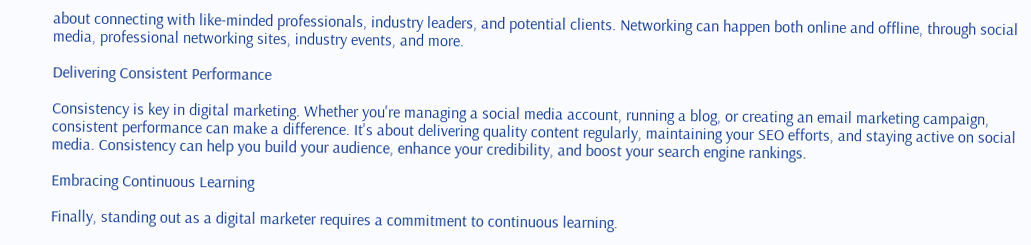about connecting with like-minded professionals, industry leaders, and potential clients. Networking can happen both online and offline, through social media, professional networking sites, industry events, and more.

Delivering Consistent Performance

Consistency is key in digital marketing. Whether you're managing a social media account, running a blog, or creating an email marketing campaign, consistent performance can make a difference. It's about delivering quality content regularly, maintaining your SEO efforts, and staying active on social media. Consistency can help you build your audience, enhance your credibility, and boost your search engine rankings.

Embracing Continuous Learning

Finally, standing out as a digital marketer requires a commitment to continuous learning.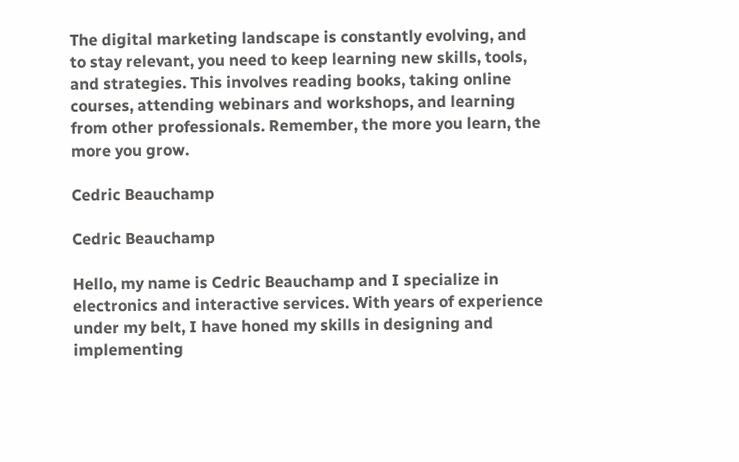The digital marketing landscape is constantly evolving, and to stay relevant, you need to keep learning new skills, tools, and strategies. This involves reading books, taking online courses, attending webinars and workshops, and learning from other professionals. Remember, the more you learn, the more you grow.

Cedric Beauchamp

Cedric Beauchamp

Hello, my name is Cedric Beauchamp and I specialize in electronics and interactive services. With years of experience under my belt, I have honed my skills in designing and implementing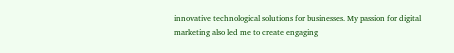innovative technological solutions for businesses. My passion for digital marketing also led me to create engaging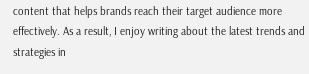content that helps brands reach their target audience more effectively. As a result, I enjoy writing about the latest trends and strategies in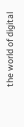the world of digital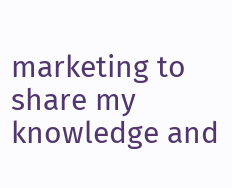marketing to share my knowledge and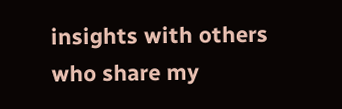insights with others who share my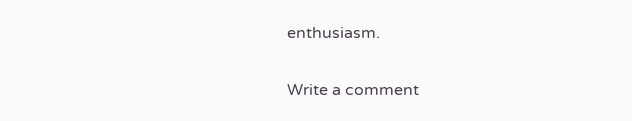enthusiasm.

Write a comment